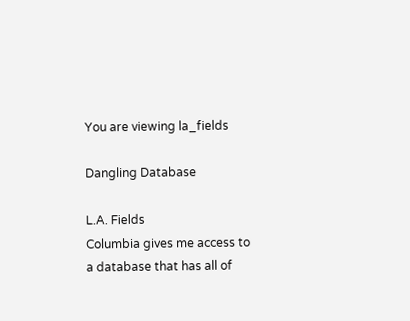You are viewing la_fields

Dangling Database

L.A. Fields
Columbia gives me access to a database that has all of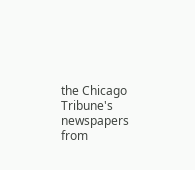the Chicago Tribune's newspapers from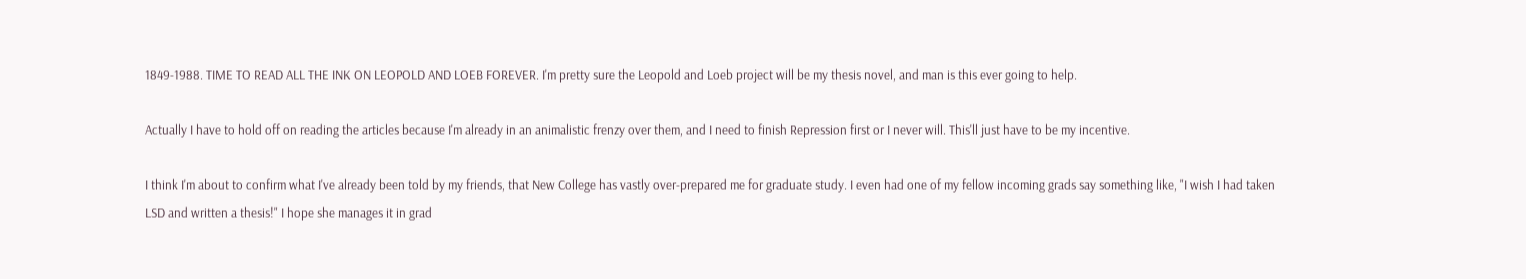1849-1988. TIME TO READ ALL THE INK ON LEOPOLD AND LOEB FOREVER. I'm pretty sure the Leopold and Loeb project will be my thesis novel, and man is this ever going to help.

Actually I have to hold off on reading the articles because I'm already in an animalistic frenzy over them, and I need to finish Repression first or I never will. This'll just have to be my incentive.

I think I'm about to confirm what I've already been told by my friends, that New College has vastly over-prepared me for graduate study. I even had one of my fellow incoming grads say something like, "I wish I had taken LSD and written a thesis!" I hope she manages it in grad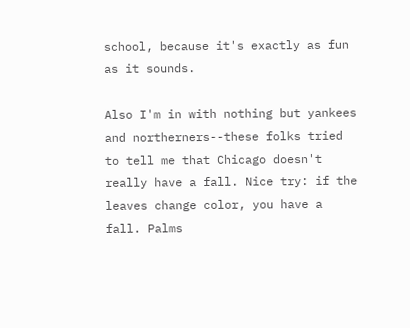school, because it's exactly as fun as it sounds.

Also I'm in with nothing but yankees and northerners--these folks tried to tell me that Chicago doesn't really have a fall. Nice try: if the leaves change color, you have a fall. Palms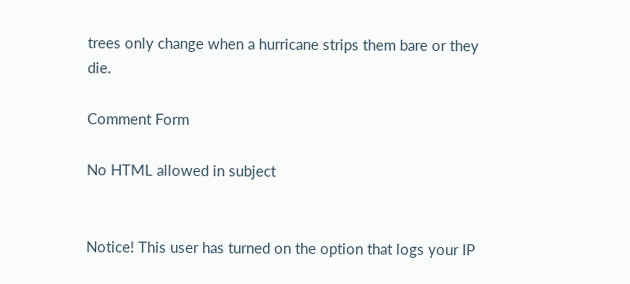trees only change when a hurricane strips them bare or they die.

Comment Form

No HTML allowed in subject


Notice! This user has turned on the option that logs your IP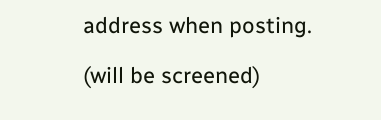address when posting.

(will be screened)